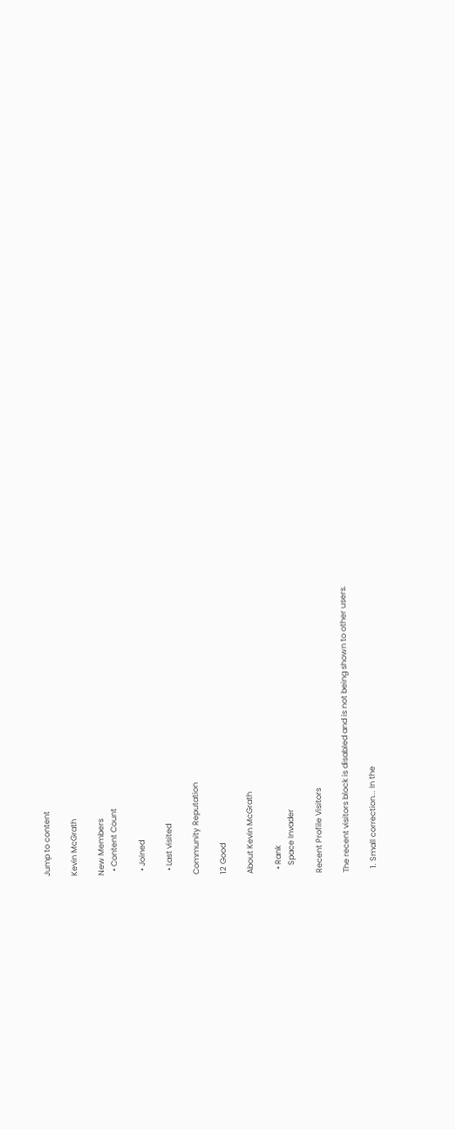Jump to content

Kevin McGrath

New Members
  • Content Count

  • Joined

  • Last visited

Community Reputation

12 Good

About Kevin McGrath

  • Rank
    Space Invader

Recent Profile Visitors

The recent visitors block is disabled and is not being shown to other users.

  1. Small correction... In the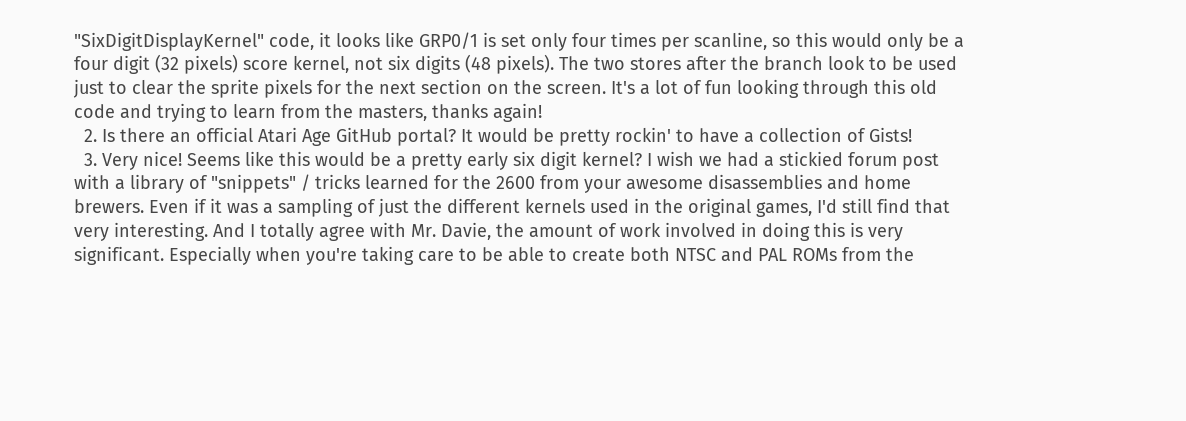"SixDigitDisplayKernel" code, it looks like GRP0/1 is set only four times per scanline, so this would only be a four digit (32 pixels) score kernel, not six digits (48 pixels). The two stores after the branch look to be used just to clear the sprite pixels for the next section on the screen. It's a lot of fun looking through this old code and trying to learn from the masters, thanks again!
  2. Is there an official Atari Age GitHub portal? It would be pretty rockin' to have a collection of Gists!
  3. Very nice! Seems like this would be a pretty early six digit kernel? I wish we had a stickied forum post with a library of "snippets" / tricks learned for the 2600 from your awesome disassemblies and home brewers. Even if it was a sampling of just the different kernels used in the original games, I'd still find that very interesting. And I totally agree with Mr. Davie, the amount of work involved in doing this is very significant. Especially when you're taking care to be able to create both NTSC and PAL ROMs from the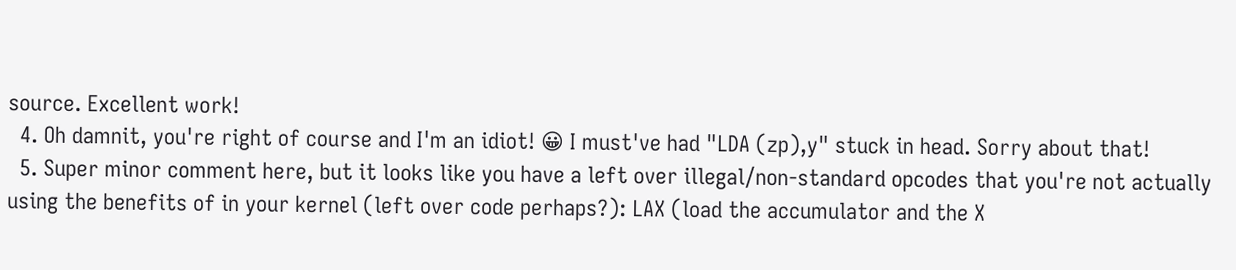source. Excellent work!
  4. Oh damnit, you're right of course and I'm an idiot! 😀 I must've had "LDA (zp),y" stuck in head. Sorry about that!
  5. Super minor comment here, but it looks like you have a left over illegal/non-standard opcodes that you're not actually using the benefits of in your kernel (left over code perhaps?): LAX (load the accumulator and the X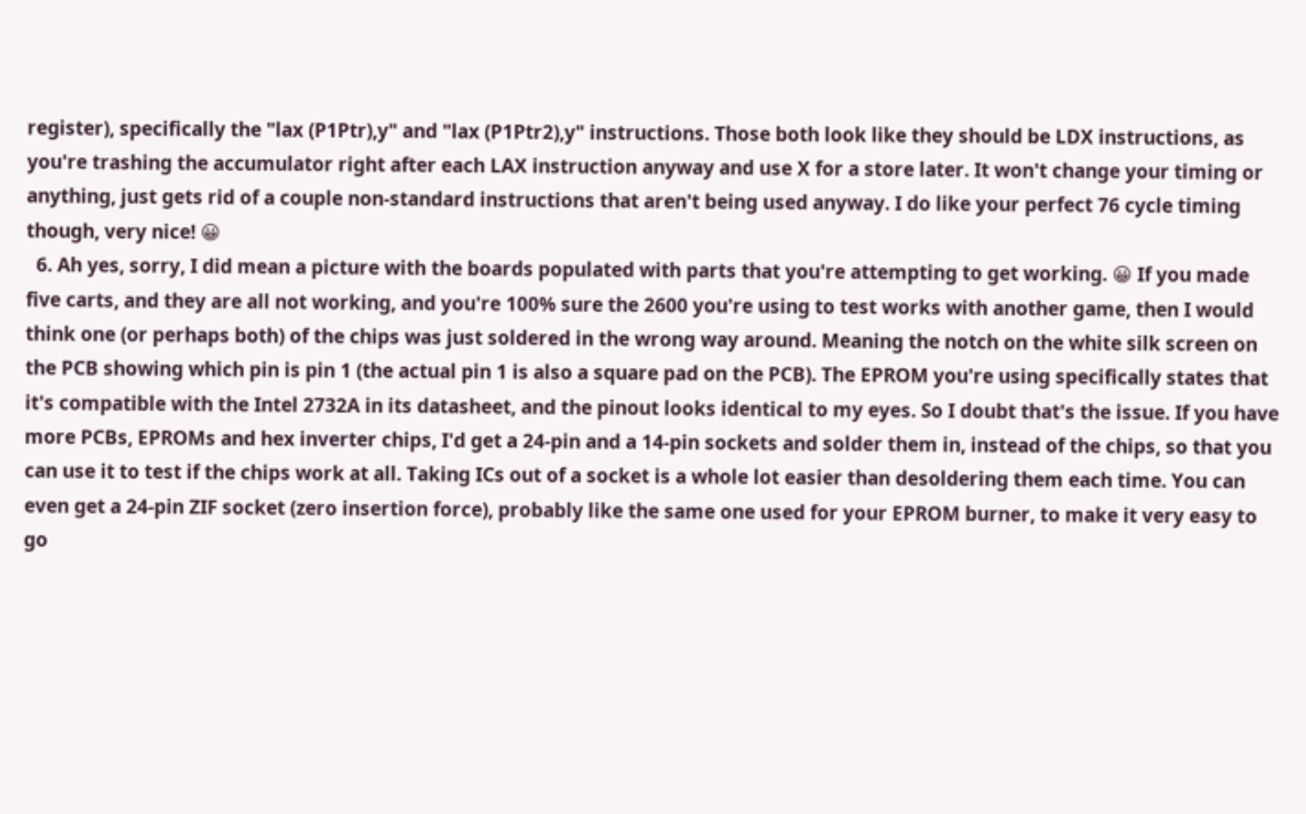register), specifically the "lax (P1Ptr),y" and "lax (P1Ptr2),y" instructions. Those both look like they should be LDX instructions, as you're trashing the accumulator right after each LAX instruction anyway and use X for a store later. It won't change your timing or anything, just gets rid of a couple non-standard instructions that aren't being used anyway. I do like your perfect 76 cycle timing though, very nice! 😀
  6. Ah yes, sorry, I did mean a picture with the boards populated with parts that you're attempting to get working. 😀 If you made five carts, and they are all not working, and you're 100% sure the 2600 you're using to test works with another game, then I would think one (or perhaps both) of the chips was just soldered in the wrong way around. Meaning the notch on the white silk screen on the PCB showing which pin is pin 1 (the actual pin 1 is also a square pad on the PCB). The EPROM you're using specifically states that it's compatible with the Intel 2732A in its datasheet, and the pinout looks identical to my eyes. So I doubt that's the issue. If you have more PCBs, EPROMs and hex inverter chips, I'd get a 24-pin and a 14-pin sockets and solder them in, instead of the chips, so that you can use it to test if the chips work at all. Taking ICs out of a socket is a whole lot easier than desoldering them each time. You can even get a 24-pin ZIF socket (zero insertion force), probably like the same one used for your EPROM burner, to make it very easy to go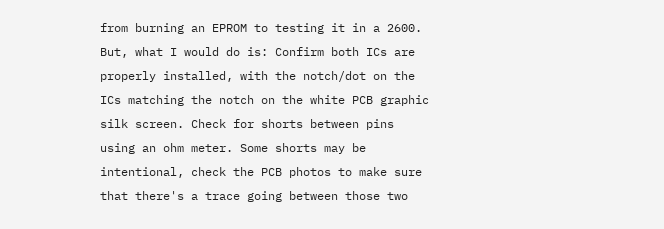from burning an EPROM to testing it in a 2600. But, what I would do is: Confirm both ICs are properly installed, with the notch/dot on the ICs matching the notch on the white PCB graphic silk screen. Check for shorts between pins using an ohm meter. Some shorts may be intentional, check the PCB photos to make sure that there's a trace going between those two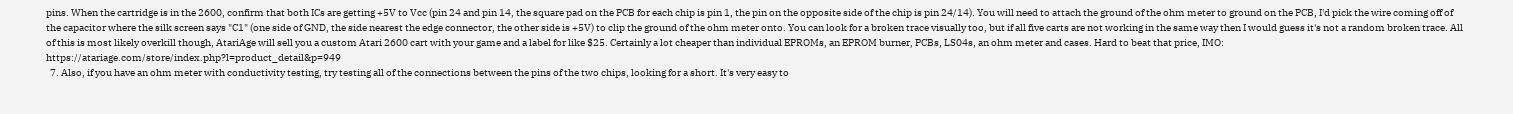pins. When the cartridge is in the 2600, confirm that both ICs are getting +5V to Vcc (pin 24 and pin 14, the square pad on the PCB for each chip is pin 1, the pin on the opposite side of the chip is pin 24/14). You will need to attach the ground of the ohm meter to ground on the PCB, I'd pick the wire coming off of the capacitor where the silk screen says "C1" (one side of GND, the side nearest the edge connector, the other side is +5V) to clip the ground of the ohm meter onto. You can look for a broken trace visually too, but if all five carts are not working in the same way then I would guess it's not a random broken trace. All of this is most likely overkill though, AtariAge will sell you a custom Atari 2600 cart with your game and a label for like $25. Certainly a lot cheaper than individual EPROMs, an EPROM burner, PCBs, LS04s, an ohm meter and cases. Hard to beat that price, IMO: https://atariage.com/store/index.php?l=product_detail&p=949
  7. Also, if you have an ohm meter with conductivity testing, try testing all of the connections between the pins of the two chips, looking for a short. It's very easy to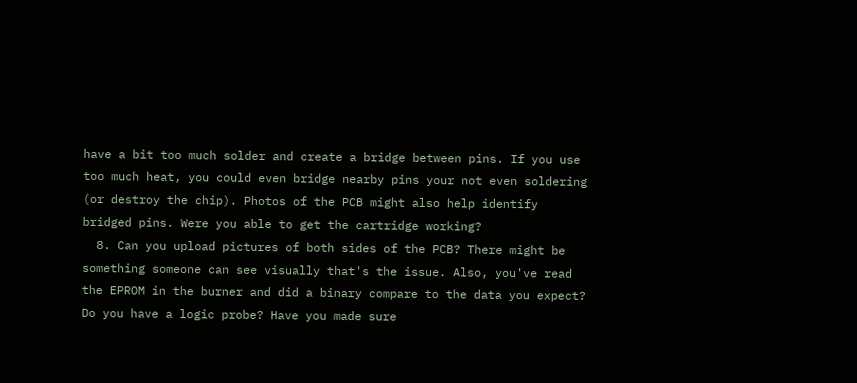have a bit too much solder and create a bridge between pins. If you use too much heat, you could even bridge nearby pins your not even soldering (or destroy the chip). Photos of the PCB might also help identify bridged pins. Were you able to get the cartridge working?
  8. Can you upload pictures of both sides of the PCB? There might be something someone can see visually that's the issue. Also, you've read the EPROM in the burner and did a binary compare to the data you expect? Do you have a logic probe? Have you made sure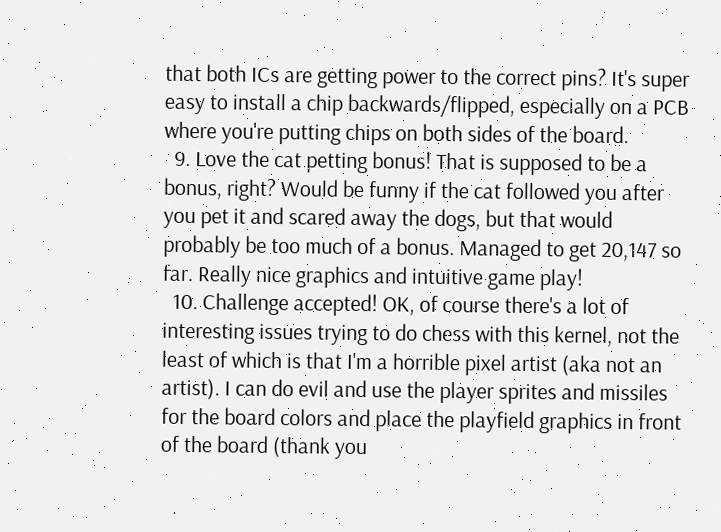that both ICs are getting power to the correct pins? It's super easy to install a chip backwards/flipped, especially on a PCB where you're putting chips on both sides of the board.
  9. Love the cat petting bonus! That is supposed to be a bonus, right? Would be funny if the cat followed you after you pet it and scared away the dogs, but that would probably be too much of a bonus. Managed to get 20,147 so far. Really nice graphics and intuitive game play!
  10. Challenge accepted! OK, of course there's a lot of interesting issues trying to do chess with this kernel, not the least of which is that I'm a horrible pixel artist (aka not an artist). I can do evil and use the player sprites and missiles for the board colors and place the playfield graphics in front of the board (thank you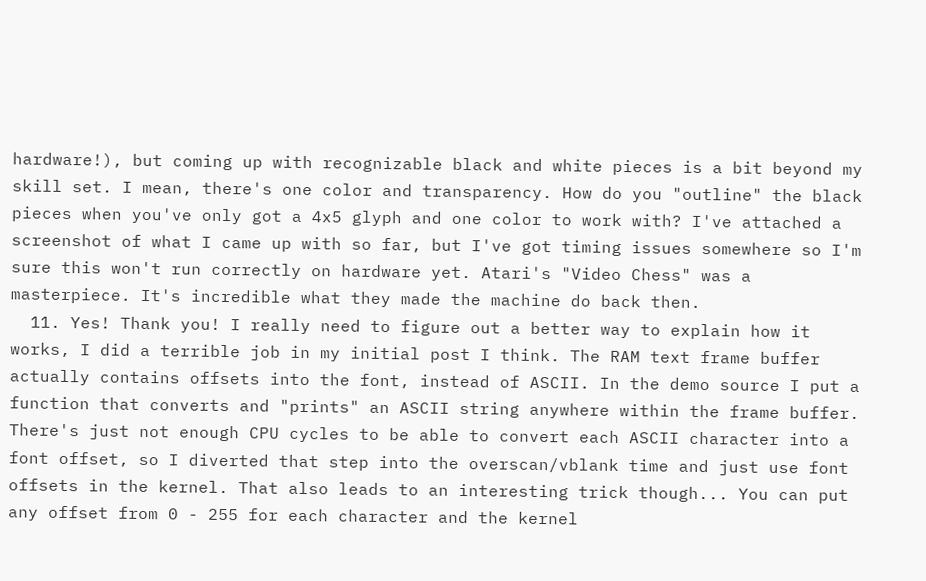hardware!), but coming up with recognizable black and white pieces is a bit beyond my skill set. I mean, there's one color and transparency. How do you "outline" the black pieces when you've only got a 4x5 glyph and one color to work with? I've attached a screenshot of what I came up with so far, but I've got timing issues somewhere so I'm sure this won't run correctly on hardware yet. Atari's "Video Chess" was a masterpiece. It's incredible what they made the machine do back then.
  11. Yes! Thank you! I really need to figure out a better way to explain how it works, I did a terrible job in my initial post I think. The RAM text frame buffer actually contains offsets into the font, instead of ASCII. In the demo source I put a function that converts and "prints" an ASCII string anywhere within the frame buffer. There's just not enough CPU cycles to be able to convert each ASCII character into a font offset, so I diverted that step into the overscan/vblank time and just use font offsets in the kernel. That also leads to an interesting trick though... You can put any offset from 0 - 255 for each character and the kernel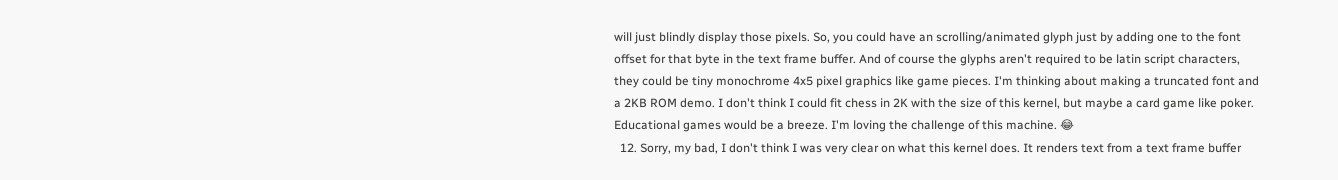will just blindly display those pixels. So, you could have an scrolling/animated glyph just by adding one to the font offset for that byte in the text frame buffer. And of course the glyphs aren't required to be latin script characters, they could be tiny monochrome 4x5 pixel graphics like game pieces. I'm thinking about making a truncated font and a 2KB ROM demo. I don't think I could fit chess in 2K with the size of this kernel, but maybe a card game like poker. Educational games would be a breeze. I'm loving the challenge of this machine. 😂
  12. Sorry, my bad, I don't think I was very clear on what this kernel does. It renders text from a text frame buffer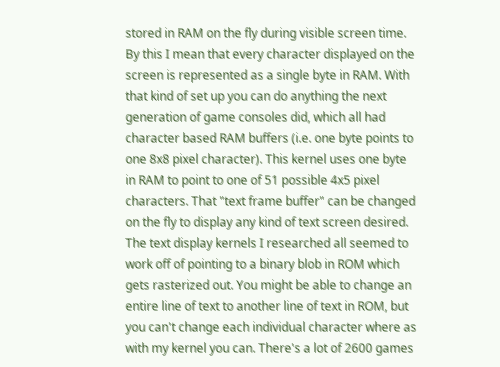stored in RAM on the fly during visible screen time. By this I mean that every character displayed on the screen is represented as a single byte in RAM. With that kind of set up you can do anything the next generation of game consoles did, which all had character based RAM buffers (i.e. one byte points to one 8x8 pixel character). This kernel uses one byte in RAM to point to one of 51 possible 4x5 pixel characters. That "text frame buffer" can be changed on the fly to display any kind of text screen desired. The text display kernels I researched all seemed to work off of pointing to a binary blob in ROM which gets rasterized out. You might be able to change an entire line of text to another line of text in ROM, but you can't change each individual character where as with my kernel you can. There's a lot of 2600 games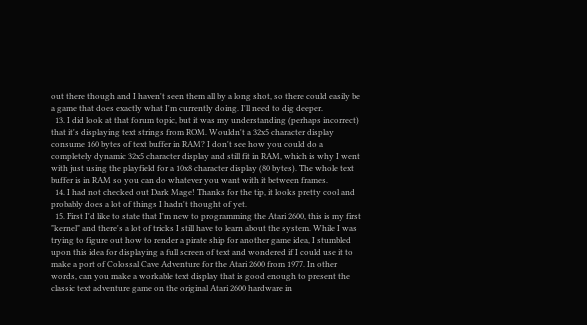out there though and I haven't seen them all by a long shot, so there could easily be a game that does exactly what I'm currently doing. I'll need to dig deeper.
  13. I did look at that forum topic, but it was my understanding (perhaps incorrect) that it's displaying text strings from ROM. Wouldn't a 32x5 character display consume 160 bytes of text buffer in RAM? I don't see how you could do a completely dynamic 32x5 character display and still fit in RAM, which is why I went with just using the playfield for a 10x8 character display (80 bytes). The whole text buffer is in RAM so you can do whatever you want with it between frames.
  14. I had not checked out Dark Mage! Thanks for the tip, it looks pretty cool and probably does a lot of things I hadn't thought of yet.
  15. First I'd like to state that I'm new to programming the Atari 2600, this is my first "kernel" and there's a lot of tricks I still have to learn about the system. While I was trying to figure out how to render a pirate ship for another game idea, I stumbled upon this idea for displaying a full screen of text and wondered if I could use it to make a port of Colossal Cave Adventure for the Atari 2600 from 1977. In other words, can you make a workable text display that is good enough to present the classic text adventure game on the original Atari 2600 hardware in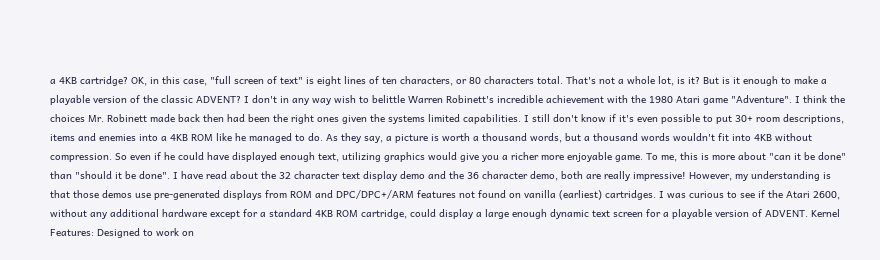a 4KB cartridge? OK, in this case, "full screen of text" is eight lines of ten characters, or 80 characters total. That's not a whole lot, is it? But is it enough to make a playable version of the classic ADVENT? I don't in any way wish to belittle Warren Robinett's incredible achievement with the 1980 Atari game "Adventure". I think the choices Mr. Robinett made back then had been the right ones given the systems limited capabilities. I still don't know if it's even possible to put 30+ room descriptions, items and enemies into a 4KB ROM like he managed to do. As they say, a picture is worth a thousand words, but a thousand words wouldn't fit into 4KB without compression. So even if he could have displayed enough text, utilizing graphics would give you a richer more enjoyable game. To me, this is more about "can it be done" than "should it be done". I have read about the 32 character text display demo and the 36 character demo, both are really impressive! However, my understanding is that those demos use pre-generated displays from ROM and DPC/DPC+/ARM features not found on vanilla (earliest) cartridges. I was curious to see if the Atari 2600, without any additional hardware except for a standard 4KB ROM cartridge, could display a large enough dynamic text screen for a playable version of ADVENT. Kernel Features: Designed to work on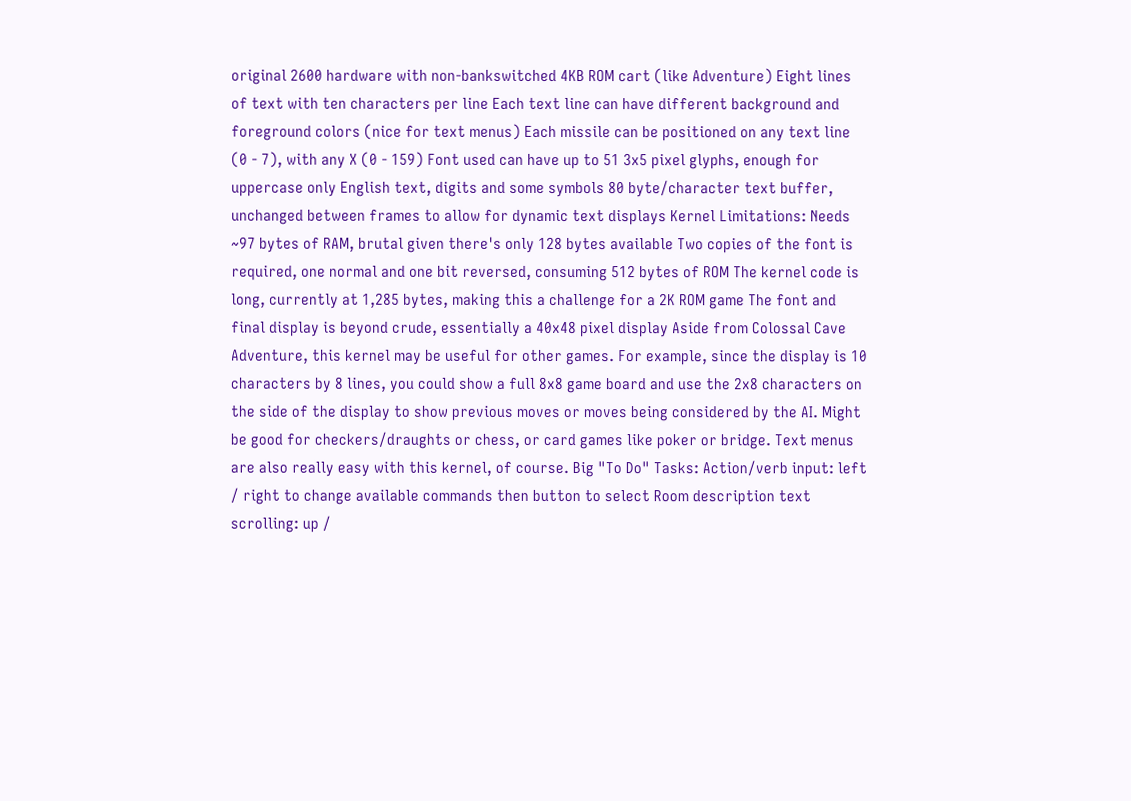original 2600 hardware with non-bankswitched 4KB ROM cart (like Adventure) Eight lines of text with ten characters per line Each text line can have different background and foreground colors (nice for text menus) Each missile can be positioned on any text line (0 - 7), with any X (0 - 159) Font used can have up to 51 3x5 pixel glyphs, enough for uppercase only English text, digits and some symbols 80 byte/character text buffer, unchanged between frames to allow for dynamic text displays Kernel Limitations: Needs ~97 bytes of RAM, brutal given there's only 128 bytes available Two copies of the font is required, one normal and one bit reversed, consuming 512 bytes of ROM The kernel code is long, currently at 1,285 bytes, making this a challenge for a 2K ROM game The font and final display is beyond crude, essentially a 40x48 pixel display Aside from Colossal Cave Adventure, this kernel may be useful for other games. For example, since the display is 10 characters by 8 lines, you could show a full 8x8 game board and use the 2x8 characters on the side of the display to show previous moves or moves being considered by the AI. Might be good for checkers/draughts or chess, or card games like poker or bridge. Text menus are also really easy with this kernel, of course. Big "To Do" Tasks: Action/verb input: left / right to change available commands then button to select Room description text scrolling: up /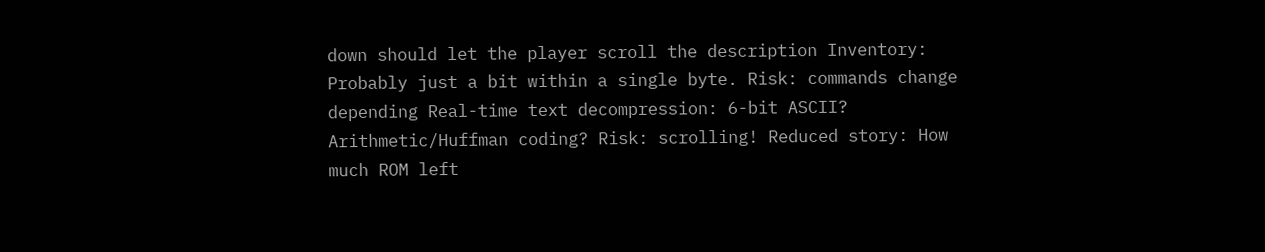down should let the player scroll the description Inventory: Probably just a bit within a single byte. Risk: commands change depending Real-time text decompression: 6-bit ASCII? Arithmetic/Huffman coding? Risk: scrolling! Reduced story: How much ROM left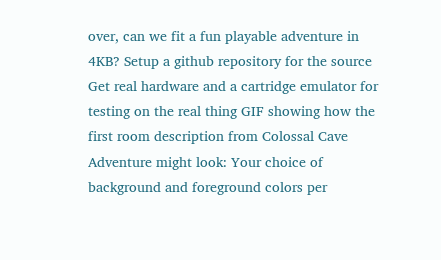over, can we fit a fun playable adventure in 4KB? Setup a github repository for the source Get real hardware and a cartridge emulator for testing on the real thing GIF showing how the first room description from Colossal Cave Adventure might look: Your choice of background and foreground colors per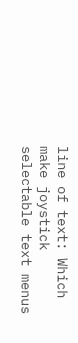line of text: Which make joystick selectable text menus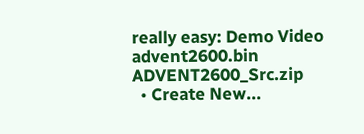really easy: Demo Video advent2600.bin ADVENT2600_Src.zip
  • Create New...